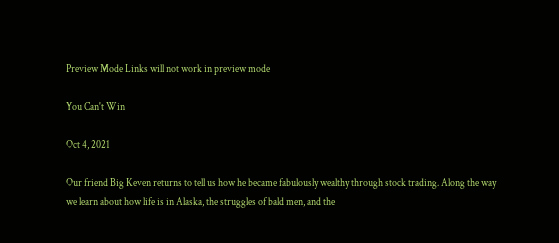Preview Mode Links will not work in preview mode

You Can't Win

Oct 4, 2021

Our friend Big Keven returns to tell us how he became fabulously wealthy through stock trading. Along the way we learn about how life is in Alaska, the struggles of bald men, and the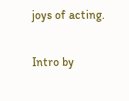joys of acting.

Intro by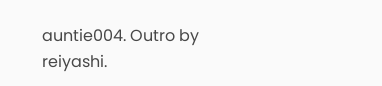auntie004. Outro by reiyashi.